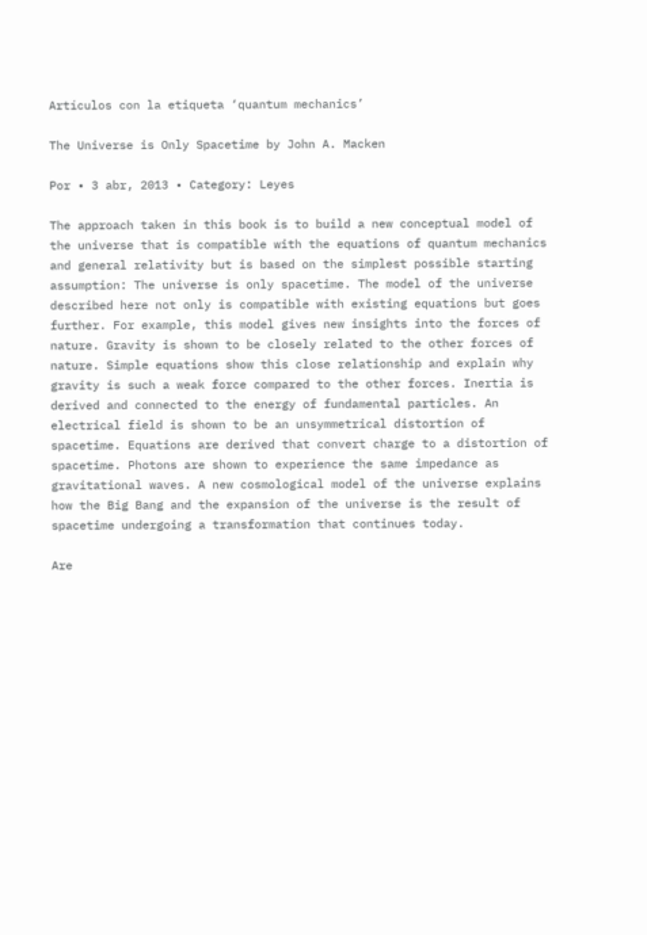Artículos con la etiqueta ‘quantum mechanics’

The Universe is Only Spacetime by John A. Macken

Por • 3 abr, 2013 • Category: Leyes

The approach taken in this book is to build a new conceptual model of the universe that is compatible with the equations of quantum mechanics and general relativity but is based on the simplest possible starting assumption: The universe is only spacetime. The model of the universe described here not only is compatible with existing equations but goes further. For example, this model gives new insights into the forces of nature. Gravity is shown to be closely related to the other forces of nature. Simple equations show this close relationship and explain why gravity is such a weak force compared to the other forces. Inertia is derived and connected to the energy of fundamental particles. An electrical field is shown to be an unsymmetrical distortion of spacetime. Equations are derived that convert charge to a distortion of spacetime. Photons are shown to experience the same impedance as gravitational waves. A new cosmological model of the universe explains how the Big Bang and the expansion of the universe is the result of spacetime undergoing a transformation that continues today.

Are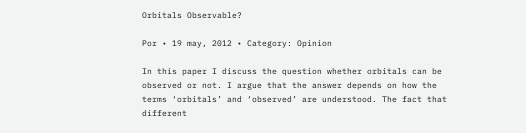Orbitals Observable?

Por • 19 may, 2012 • Category: Opinion

In this paper I discuss the question whether orbitals can be observed or not. I argue that the answer depends on how the terms ‘orbitals’ and ‘observed’ are understood. The fact that different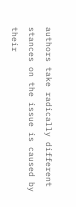authors take radically different stances on the issue is caused by their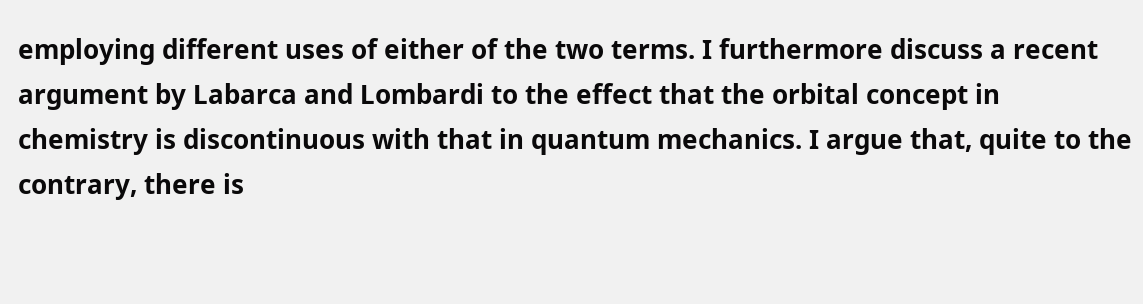employing different uses of either of the two terms. I furthermore discuss a recent argument by Labarca and Lombardi to the effect that the orbital concept in chemistry is discontinuous with that in quantum mechanics. I argue that, quite to the contrary, there is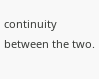continuity between the two.